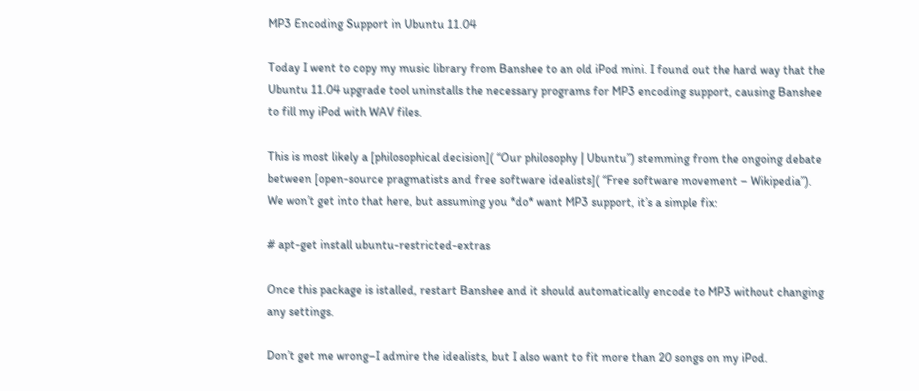MP3 Encoding Support in Ubuntu 11.04

Today I went to copy my music library from Banshee to an old iPod mini. I found out the hard way that the Ubuntu 11.04 upgrade tool uninstalls the necessary programs for MP3 encoding support, causing Banshee to fill my iPod with WAV files.

This is most likely a [philosophical decision]( “Our philosophy | Ubuntu”) stemming from the ongoing debate between [open-source pragmatists and free software idealists]( “Free software movement – Wikipedia”). We won’t get into that here, but assuming you *do* want MP3 support, it’s a simple fix:

# apt-get install ubuntu-restricted-extras

Once this package is istalled, restart Banshee and it should automatically encode to MP3 without changing any settings.

Don’t get me wrong–I admire the idealists, but I also want to fit more than 20 songs on my iPod.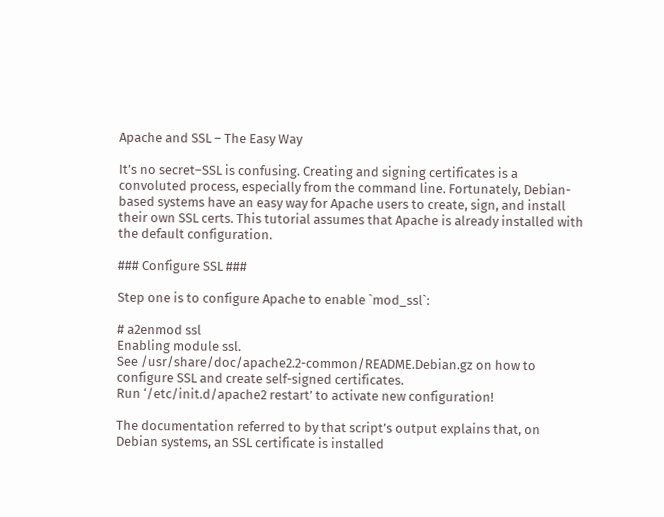Apache and SSL – The Easy Way

It’s no secret–SSL is confusing. Creating and signing certificates is a convoluted process, especially from the command line. Fortunately, Debian-based systems have an easy way for Apache users to create, sign, and install their own SSL certs. This tutorial assumes that Apache is already installed with the default configuration.

### Configure SSL ###

Step one is to configure Apache to enable `mod_ssl`:

# a2enmod ssl
Enabling module ssl.
See /usr/share/doc/apache2.2-common/README.Debian.gz on how to configure SSL and create self-signed certificates.
Run ‘/etc/init.d/apache2 restart’ to activate new configuration!

The documentation referred to by that script’s output explains that, on Debian systems, an SSL certificate is installed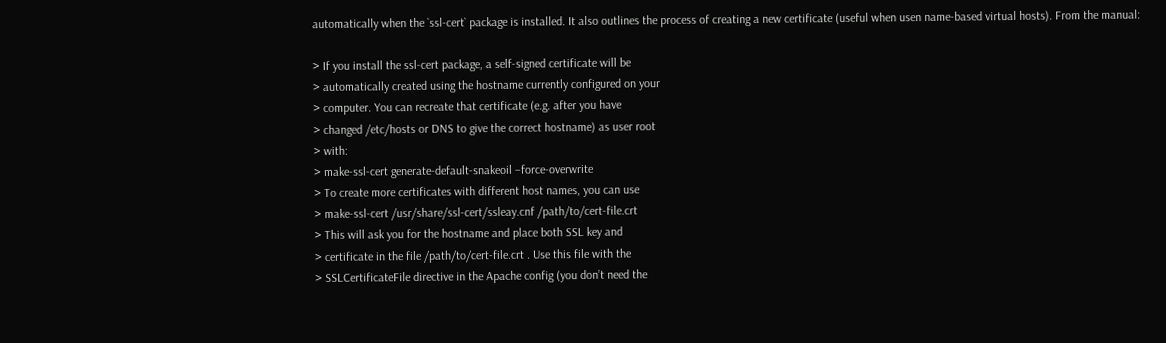automatically when the `ssl-cert` package is installed. It also outlines the process of creating a new certificate (useful when usen name-based virtual hosts). From the manual:

> If you install the ssl-cert package, a self-signed certificate will be
> automatically created using the hostname currently configured on your
> computer. You can recreate that certificate (e.g. after you have
> changed /etc/hosts or DNS to give the correct hostname) as user root
> with:
> make-ssl-cert generate-default-snakeoil –force-overwrite
> To create more certificates with different host names, you can use
> make-ssl-cert /usr/share/ssl-cert/ssleay.cnf /path/to/cert-file.crt
> This will ask you for the hostname and place both SSL key and
> certificate in the file /path/to/cert-file.crt . Use this file with the
> SSLCertificateFile directive in the Apache config (you don’t need the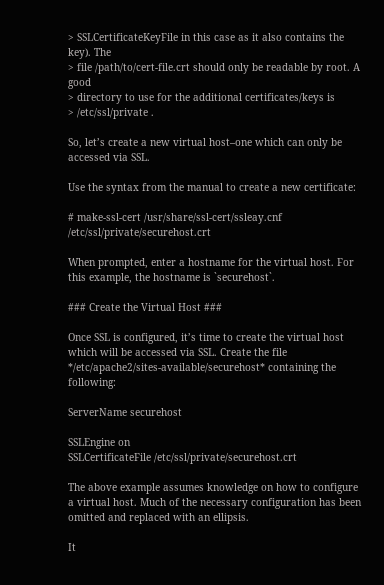> SSLCertificateKeyFile in this case as it also contains the key). The
> file /path/to/cert-file.crt should only be readable by root. A good
> directory to use for the additional certificates/keys is
> /etc/ssl/private .

So, let’s create a new virtual host–one which can only be accessed via SSL.

Use the syntax from the manual to create a new certificate:

# make-ssl-cert /usr/share/ssl-cert/ssleay.cnf /etc/ssl/private/securehost.crt

When prompted, enter a hostname for the virtual host. For this example, the hostname is `securehost`.

### Create the Virtual Host ###

Once SSL is configured, it’s time to create the virtual host which will be accessed via SSL. Create the file */etc/apache2/sites-available/securehost* containing the following:

ServerName securehost

SSLEngine on
SSLCertificateFile /etc/ssl/private/securehost.crt

The above example assumes knowledge on how to configure a virtual host. Much of the necessary configuration has been omitted and replaced with an ellipsis.

It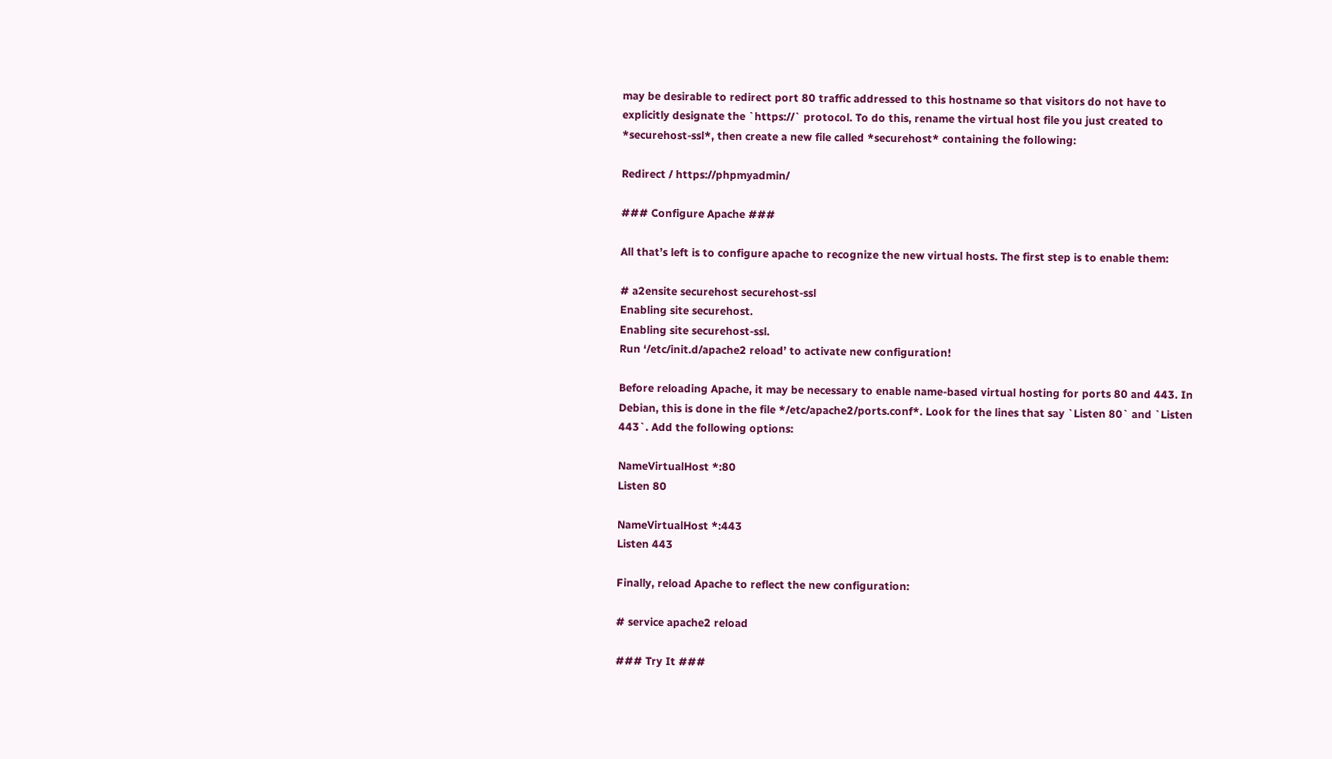may be desirable to redirect port 80 traffic addressed to this hostname so that visitors do not have to explicitly designate the `https://` protocol. To do this, rename the virtual host file you just created to *securehost-ssl*, then create a new file called *securehost* containing the following:

Redirect / https://phpmyadmin/

### Configure Apache ###

All that’s left is to configure apache to recognize the new virtual hosts. The first step is to enable them:

# a2ensite securehost securehost-ssl
Enabling site securehost.
Enabling site securehost-ssl.
Run ‘/etc/init.d/apache2 reload’ to activate new configuration!

Before reloading Apache, it may be necessary to enable name-based virtual hosting for ports 80 and 443. In Debian, this is done in the file */etc/apache2/ports.conf*. Look for the lines that say `Listen 80` and `Listen 443`. Add the following options:

NameVirtualHost *:80
Listen 80

NameVirtualHost *:443
Listen 443

Finally, reload Apache to reflect the new configuration:

# service apache2 reload

### Try It ###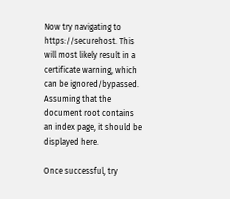Now try navigating to https://securehost. This will most likely result in a certificate warning, which can be ignored/bypassed. Assuming that the document root contains an index page, it should be displayed here.

Once successful, try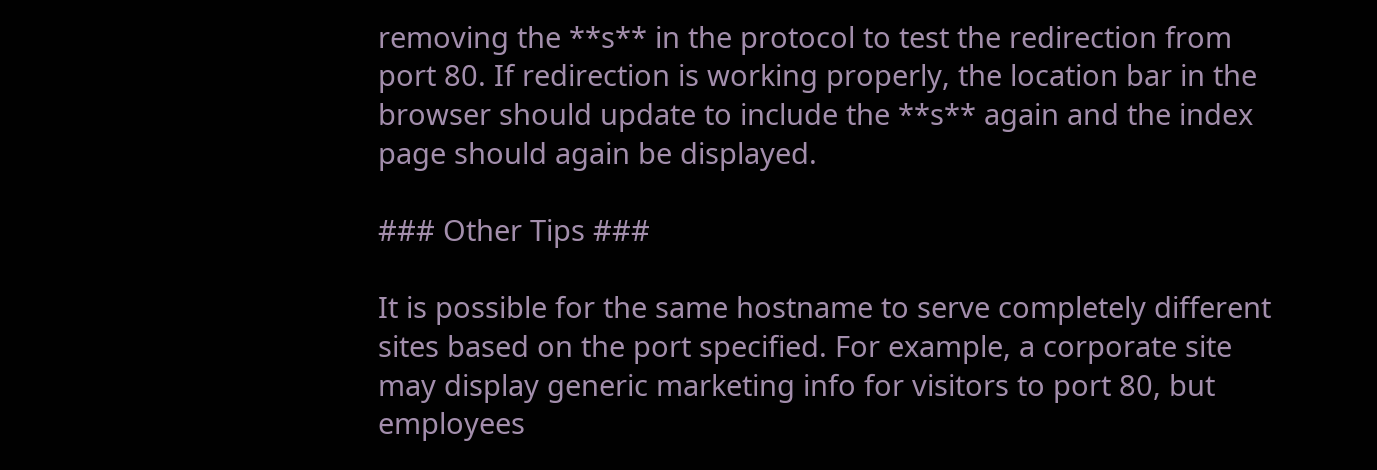removing the **s** in the protocol to test the redirection from port 80. If redirection is working properly, the location bar in the browser should update to include the **s** again and the index page should again be displayed.

### Other Tips ###

It is possible for the same hostname to serve completely different sites based on the port specified. For example, a corporate site may display generic marketing info for visitors to port 80, but employees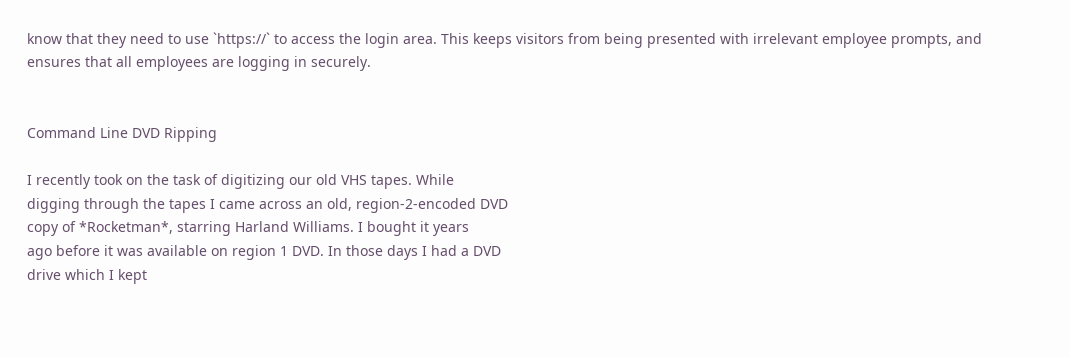know that they need to use `https://` to access the login area. This keeps visitors from being presented with irrelevant employee prompts, and ensures that all employees are logging in securely.


Command Line DVD Ripping

I recently took on the task of digitizing our old VHS tapes. While
digging through the tapes I came across an old, region-2-encoded DVD
copy of *Rocketman*, starring Harland Williams. I bought it years
ago before it was available on region 1 DVD. In those days I had a DVD
drive which I kept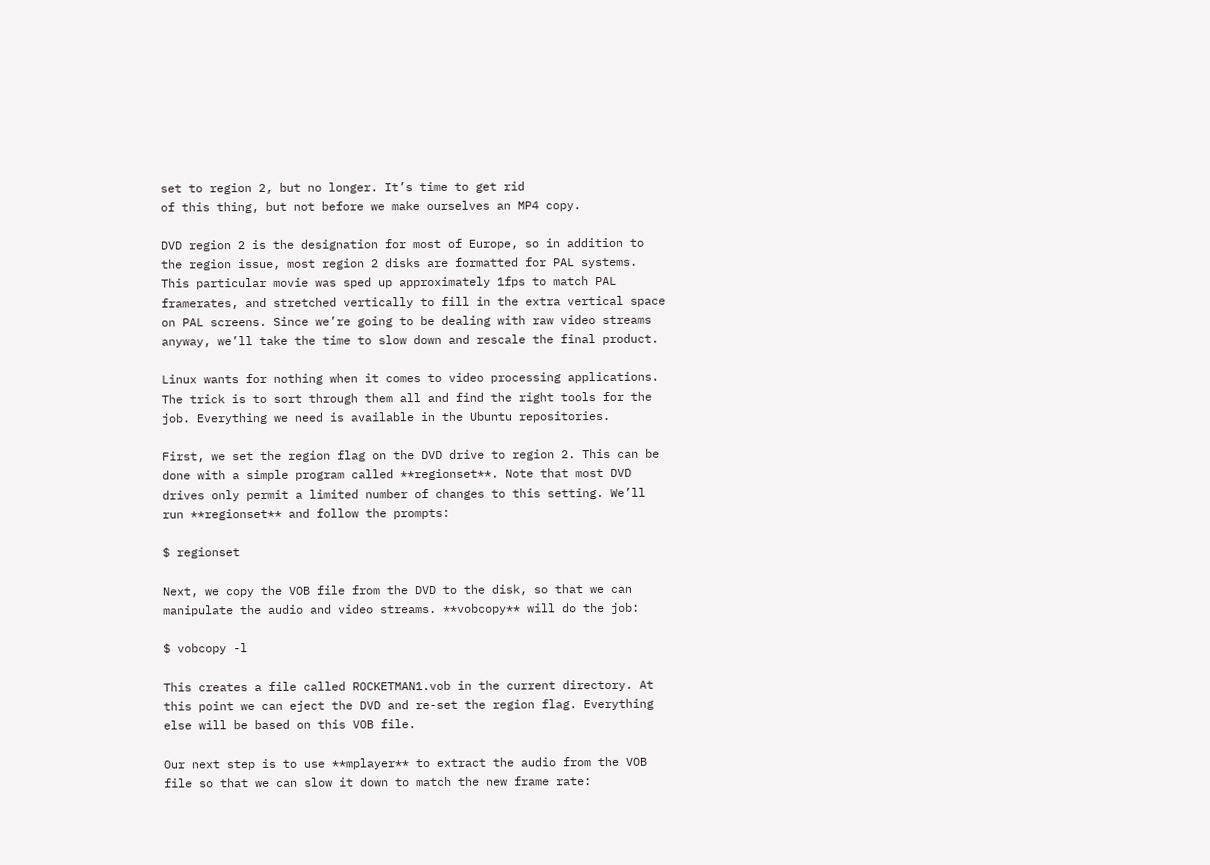set to region 2, but no longer. It’s time to get rid
of this thing, but not before we make ourselves an MP4 copy.

DVD region 2 is the designation for most of Europe, so in addition to
the region issue, most region 2 disks are formatted for PAL systems.
This particular movie was sped up approximately 1fps to match PAL
framerates, and stretched vertically to fill in the extra vertical space
on PAL screens. Since we’re going to be dealing with raw video streams
anyway, we’ll take the time to slow down and rescale the final product.

Linux wants for nothing when it comes to video processing applications.
The trick is to sort through them all and find the right tools for the
job. Everything we need is available in the Ubuntu repositories.

First, we set the region flag on the DVD drive to region 2. This can be
done with a simple program called **regionset**. Note that most DVD
drives only permit a limited number of changes to this setting. We’ll
run **regionset** and follow the prompts:

$ regionset

Next, we copy the VOB file from the DVD to the disk, so that we can
manipulate the audio and video streams. **vobcopy** will do the job:

$ vobcopy -l

This creates a file called ROCKETMAN1.vob in the current directory. At
this point we can eject the DVD and re-set the region flag. Everything
else will be based on this VOB file.

Our next step is to use **mplayer** to extract the audio from the VOB
file so that we can slow it down to match the new frame rate: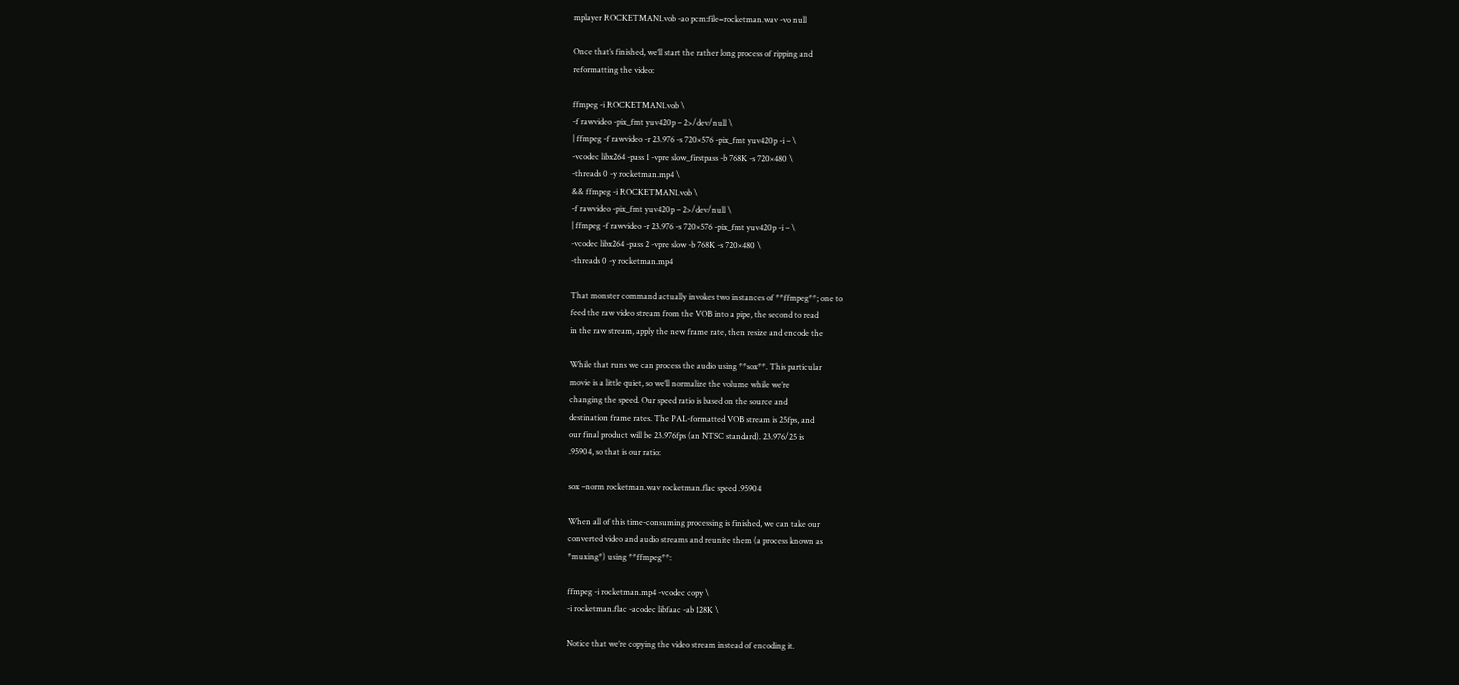mplayer ROCKETMAN1.vob -ao pcm:file=rocketman.wav -vo null

Once that’s finished, we’ll start the rather long process of ripping and
reformatting the video:

ffmpeg -i ROCKETMAN1.vob \
-f rawvideo -pix_fmt yuv420p – 2>/dev/null \
| ffmpeg -f rawvideo -r 23.976 -s 720×576 -pix_fmt yuv420p -i – \
-vcodec libx264 -pass 1 -vpre slow_firstpass -b 768K -s 720×480 \
-threads 0 -y rocketman.mp4 \
&& ffmpeg -i ROCKETMAN1.vob \
-f rawvideo -pix_fmt yuv420p – 2>/dev/null \
| ffmpeg -f rawvideo -r 23.976 -s 720×576 -pix_fmt yuv420p -i – \
-vcodec libx264 -pass 2 -vpre slow -b 768K -s 720×480 \
-threads 0 -y rocketman.mp4

That monster command actually invokes two instances of **ffmpeg**; one to
feed the raw video stream from the VOB into a pipe, the second to read
in the raw stream, apply the new frame rate, then resize and encode the

While that runs we can process the audio using **sox**. This particular
movie is a little quiet, so we’ll normalize the volume while we’re
changing the speed. Our speed ratio is based on the source and
destination frame rates. The PAL-formatted VOB stream is 25fps, and
our final product will be 23.976fps (an NTSC standard). 23.976/25 is
.95904, so that is our ratio:

sox –norm rocketman.wav rocketman.flac speed .95904

When all of this time-consuming processing is finished, we can take our
converted video and audio streams and reunite them (a process known as
*muxing*) using **ffmpeg**:

ffmpeg -i rocketman.mp4 -vcodec copy \
-i rocketman.flac -acodec libfaac -ab 128K \

Notice that we’re copying the video stream instead of encoding it.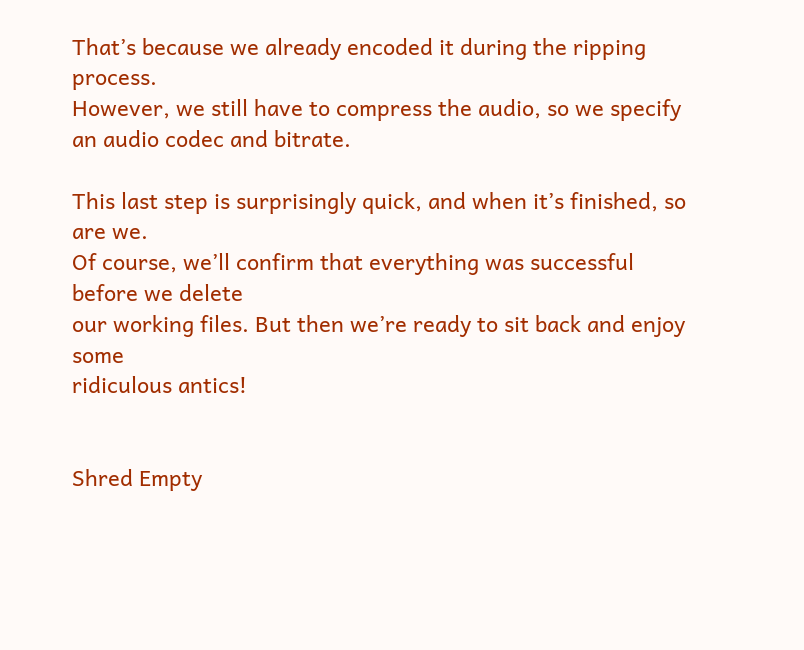That’s because we already encoded it during the ripping process.
However, we still have to compress the audio, so we specify an audio codec and bitrate.

This last step is surprisingly quick, and when it’s finished, so are we.
Of course, we’ll confirm that everything was successful before we delete
our working files. But then we’re ready to sit back and enjoy some
ridiculous antics!


Shred Empty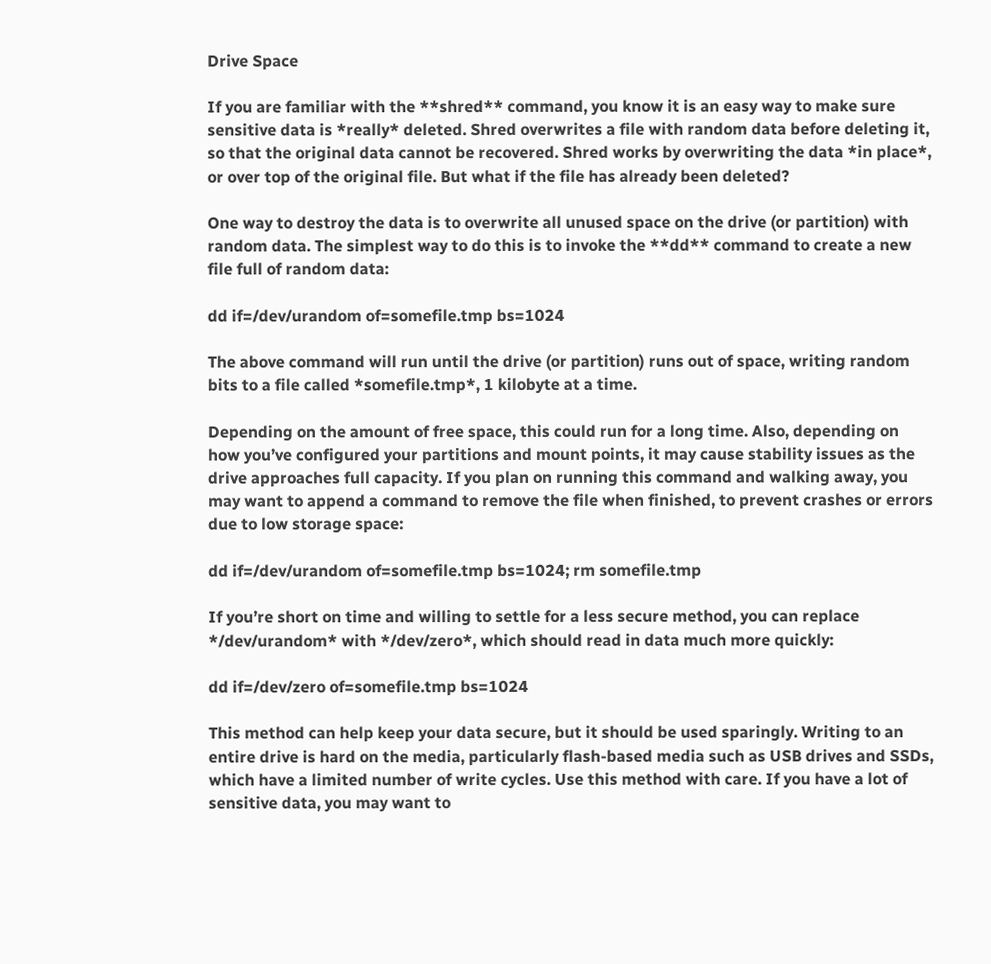Drive Space

If you are familiar with the **shred** command, you know it is an easy way to make sure sensitive data is *really* deleted. Shred overwrites a file with random data before deleting it, so that the original data cannot be recovered. Shred works by overwriting the data *in place*, or over top of the original file. But what if the file has already been deleted?

One way to destroy the data is to overwrite all unused space on the drive (or partition) with random data. The simplest way to do this is to invoke the **dd** command to create a new file full of random data:

dd if=/dev/urandom of=somefile.tmp bs=1024

The above command will run until the drive (or partition) runs out of space, writing random bits to a file called *somefile.tmp*, 1 kilobyte at a time.

Depending on the amount of free space, this could run for a long time. Also, depending on how you’ve configured your partitions and mount points, it may cause stability issues as the drive approaches full capacity. If you plan on running this command and walking away, you may want to append a command to remove the file when finished, to prevent crashes or errors due to low storage space:

dd if=/dev/urandom of=somefile.tmp bs=1024; rm somefile.tmp

If you’re short on time and willing to settle for a less secure method, you can replace */dev/urandom* with */dev/zero*, which should read in data much more quickly:

dd if=/dev/zero of=somefile.tmp bs=1024

This method can help keep your data secure, but it should be used sparingly. Writing to an entire drive is hard on the media, particularly flash-based media such as USB drives and SSDs, which have a limited number of write cycles. Use this method with care. If you have a lot of sensitive data, you may want to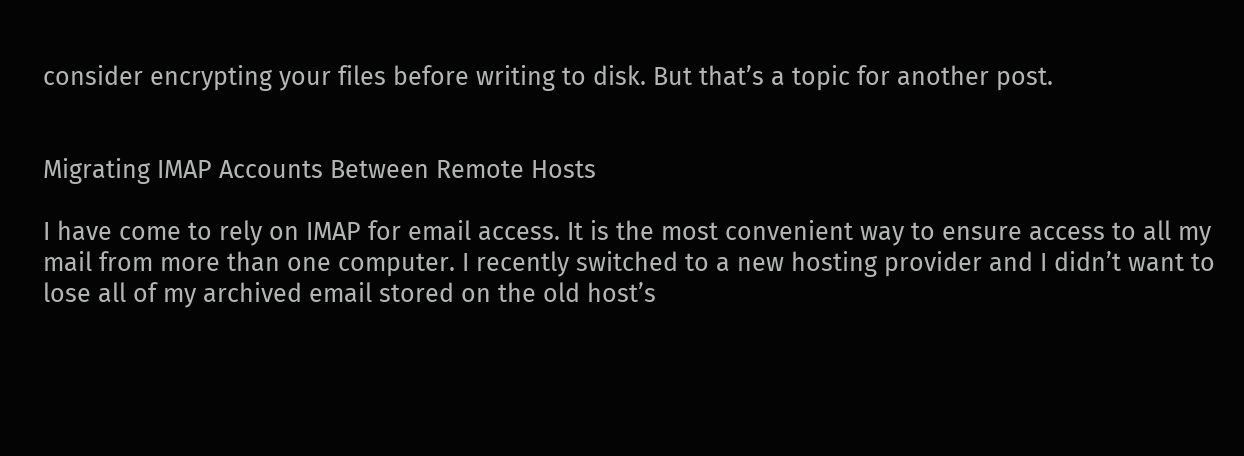consider encrypting your files before writing to disk. But that’s a topic for another post.


Migrating IMAP Accounts Between Remote Hosts

I have come to rely on IMAP for email access. It is the most convenient way to ensure access to all my mail from more than one computer. I recently switched to a new hosting provider and I didn’t want to lose all of my archived email stored on the old host’s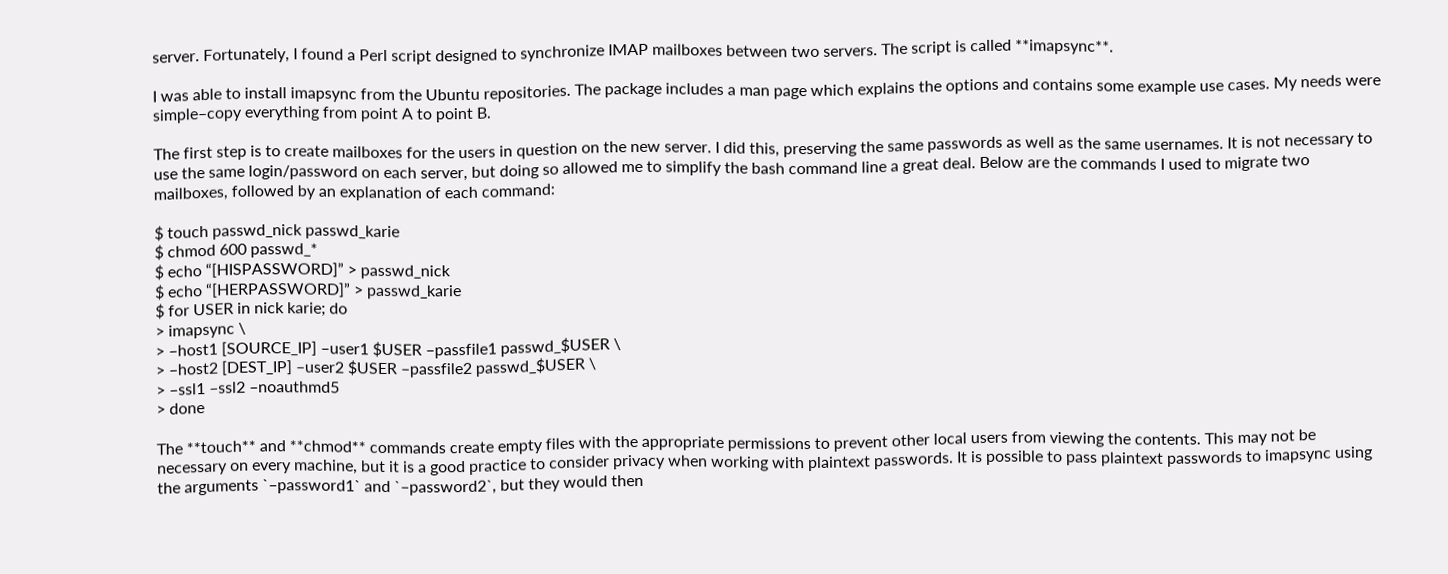server. Fortunately, I found a Perl script designed to synchronize IMAP mailboxes between two servers. The script is called **imapsync**.

I was able to install imapsync from the Ubuntu repositories. The package includes a man page which explains the options and contains some example use cases. My needs were simple–copy everything from point A to point B.

The first step is to create mailboxes for the users in question on the new server. I did this, preserving the same passwords as well as the same usernames. It is not necessary to use the same login/password on each server, but doing so allowed me to simplify the bash command line a great deal. Below are the commands I used to migrate two mailboxes, followed by an explanation of each command:

$ touch passwd_nick passwd_karie
$ chmod 600 passwd_*
$ echo “[HISPASSWORD]” > passwd_nick
$ echo “[HERPASSWORD]” > passwd_karie
$ for USER in nick karie; do
> imapsync \
> –host1 [SOURCE_IP] –user1 $USER –passfile1 passwd_$USER \
> –host2 [DEST_IP] –user2 $USER –passfile2 passwd_$USER \
> –ssl1 –ssl2 –noauthmd5
> done

The **touch** and **chmod** commands create empty files with the appropriate permissions to prevent other local users from viewing the contents. This may not be necessary on every machine, but it is a good practice to consider privacy when working with plaintext passwords. It is possible to pass plaintext passwords to imapsync using the arguments `–password1` and `–password2`, but they would then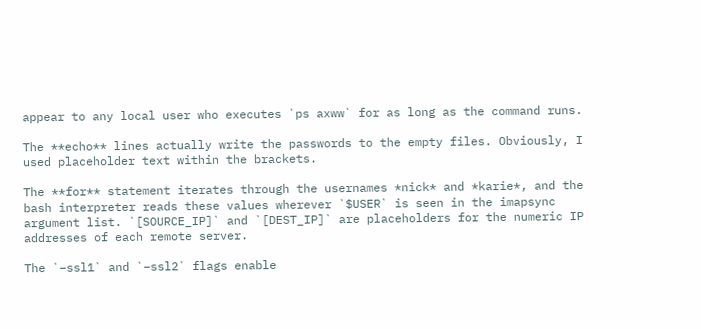appear to any local user who executes `ps axww` for as long as the command runs.

The **echo** lines actually write the passwords to the empty files. Obviously, I used placeholder text within the brackets.

The **for** statement iterates through the usernames *nick* and *karie*, and the bash interpreter reads these values wherever `$USER` is seen in the imapsync argument list. `[SOURCE_IP]` and `[DEST_IP]` are placeholders for the numeric IP addresses of each remote server.

The `–ssl1` and `–ssl2` flags enable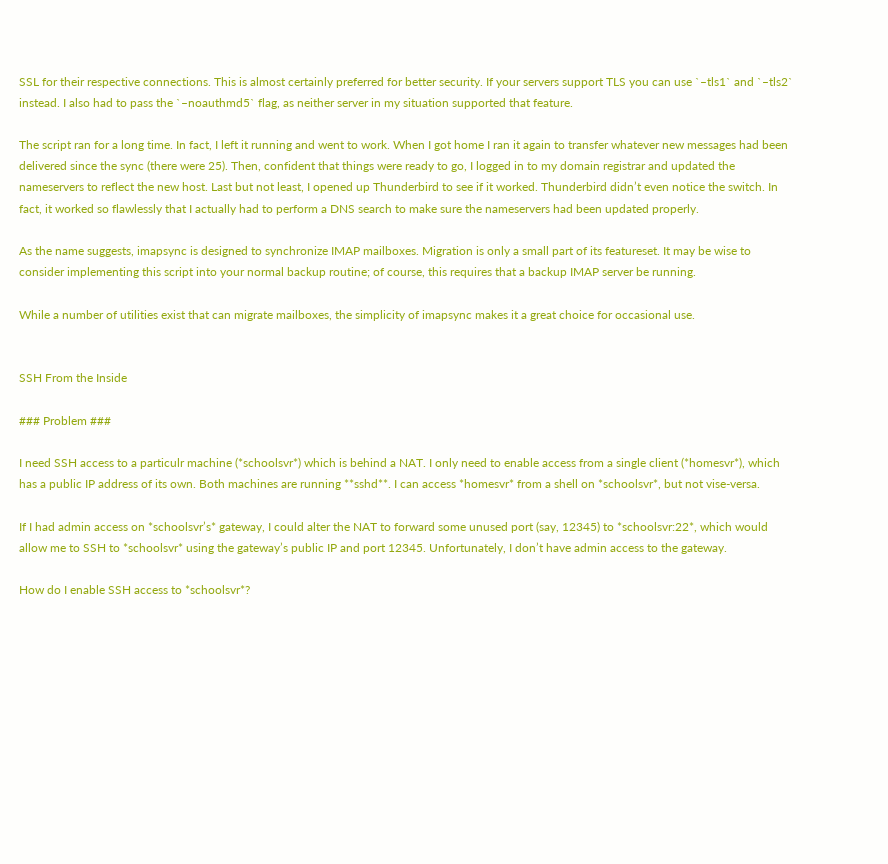SSL for their respective connections. This is almost certainly preferred for better security. If your servers support TLS you can use `–tls1` and `–tls2` instead. I also had to pass the `–noauthmd5` flag, as neither server in my situation supported that feature.

The script ran for a long time. In fact, I left it running and went to work. When I got home I ran it again to transfer whatever new messages had been delivered since the sync (there were 25). Then, confident that things were ready to go, I logged in to my domain registrar and updated the nameservers to reflect the new host. Last but not least, I opened up Thunderbird to see if it worked. Thunderbird didn’t even notice the switch. In fact, it worked so flawlessly that I actually had to perform a DNS search to make sure the nameservers had been updated properly.

As the name suggests, imapsync is designed to synchronize IMAP mailboxes. Migration is only a small part of its featureset. It may be wise to consider implementing this script into your normal backup routine; of course, this requires that a backup IMAP server be running.

While a number of utilities exist that can migrate mailboxes, the simplicity of imapsync makes it a great choice for occasional use.


SSH From the Inside

### Problem ###

I need SSH access to a particulr machine (*schoolsvr*) which is behind a NAT. I only need to enable access from a single client (*homesvr*), which has a public IP address of its own. Both machines are running **sshd**. I can access *homesvr* from a shell on *schoolsvr*, but not vise-versa.

If I had admin access on *schoolsvr’s* gateway, I could alter the NAT to forward some unused port (say, 12345) to *schoolsvr:22*, which would allow me to SSH to *schoolsvr* using the gateway’s public IP and port 12345. Unfortunately, I don’t have admin access to the gateway.

How do I enable SSH access to *schoolsvr*?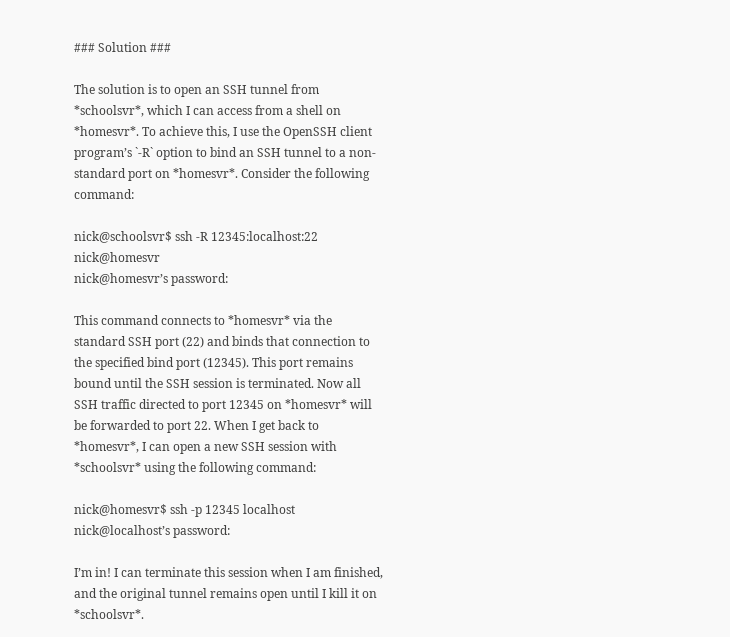### Solution ###

The solution is to open an SSH tunnel from *schoolsvr*, which I can access from a shell on *homesvr*. To achieve this, I use the OpenSSH client program’s `-R` option to bind an SSH tunnel to a non-standard port on *homesvr*. Consider the following command:

nick@schoolsvr$ ssh -R 12345:localhost:22 nick@homesvr
nick@homesvr’s password:

This command connects to *homesvr* via the standard SSH port (22) and binds that connection to the specified bind port (12345). This port remains bound until the SSH session is terminated. Now all SSH traffic directed to port 12345 on *homesvr* will be forwarded to port 22. When I get back to *homesvr*, I can open a new SSH session with *schoolsvr* using the following command:

nick@homesvr$ ssh -p 12345 localhost
nick@localhost’s password:

I’m in! I can terminate this session when I am finished, and the original tunnel remains open until I kill it on *schoolsvr*.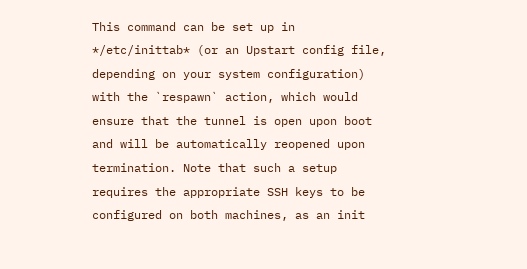This command can be set up in */etc/inittab* (or an Upstart config file, depending on your system configuration) with the `respawn` action, which would ensure that the tunnel is open upon boot and will be automatically reopened upon termination. Note that such a setup requires the appropriate SSH keys to be configured on both machines, as an init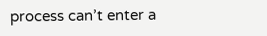process can’t enter a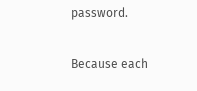password.

Because each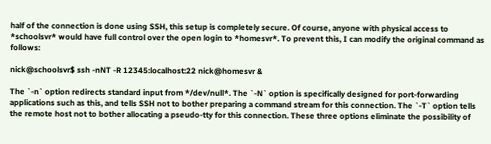half of the connection is done using SSH, this setup is completely secure. Of course, anyone with physical access to *schoolsvr* would have full control over the open login to *homesvr*. To prevent this, I can modify the original command as follows:

nick@schoolsvr$ ssh -nNT -R 12345:localhost:22 nick@homesvr &

The `-n` option redirects standard input from */dev/null*. The `-N` option is specifically designed for port-forwarding applications such as this, and tells SSH not to bother preparing a command stream for this connection. The `-T` option tells the remote host not to bother allocating a pseudo-tty for this connection. These three options eliminate the possibility of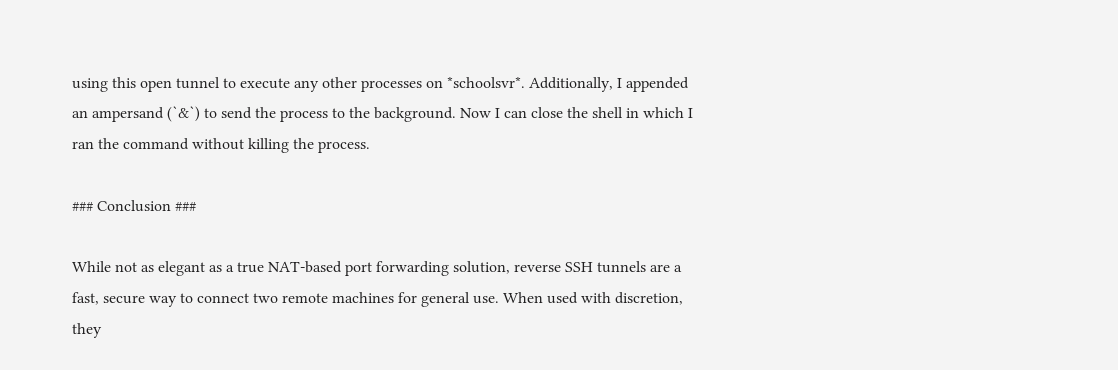using this open tunnel to execute any other processes on *schoolsvr*. Additionally, I appended an ampersand (`&`) to send the process to the background. Now I can close the shell in which I ran the command without killing the process.

### Conclusion ###

While not as elegant as a true NAT-based port forwarding solution, reverse SSH tunnels are a fast, secure way to connect two remote machines for general use. When used with discretion, they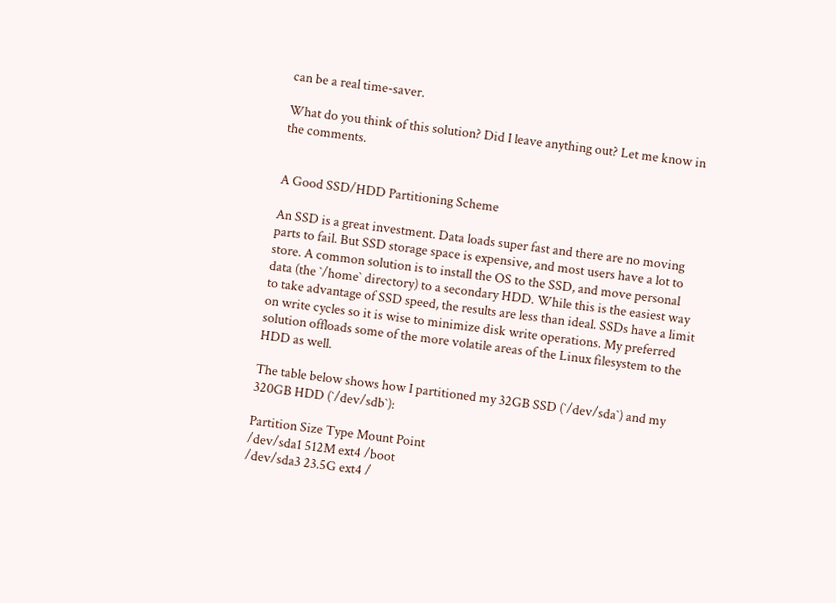can be a real time-saver.

What do you think of this solution? Did I leave anything out? Let me know in the comments.


A Good SSD/HDD Partitioning Scheme

An SSD is a great investment. Data loads super fast and there are no moving parts to fail. But SSD storage space is expensive, and most users have a lot to store. A common solution is to install the OS to the SSD, and move personal data (the `/home` directory) to a secondary HDD. While this is the easiest way to take advantage of SSD speed, the results are less than ideal. SSDs have a limit on write cycles so it is wise to minimize disk write operations. My preferred solution offloads some of the more volatile areas of the Linux filesystem to the HDD as well.

The table below shows how I partitioned my 32GB SSD (`/dev/sda`) and my 320GB HDD (`/dev/sdb`):

Partition Size Type Mount Point
/dev/sda1 512M ext4 /boot
/dev/sda3 23.5G ext4 /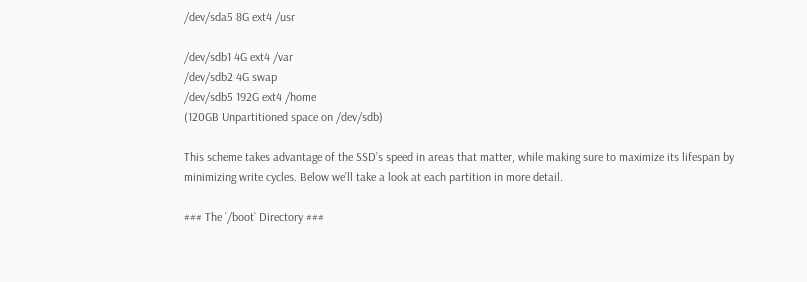/dev/sda5 8G ext4 /usr

/dev/sdb1 4G ext4 /var
/dev/sdb2 4G swap
/dev/sdb5 192G ext4 /home
(120GB Unpartitioned space on /dev/sdb)

This scheme takes advantage of the SSD’s speed in areas that matter, while making sure to maximize its lifespan by minimizing write cycles. Below we’ll take a look at each partition in more detail.

### The `/boot` Directory ###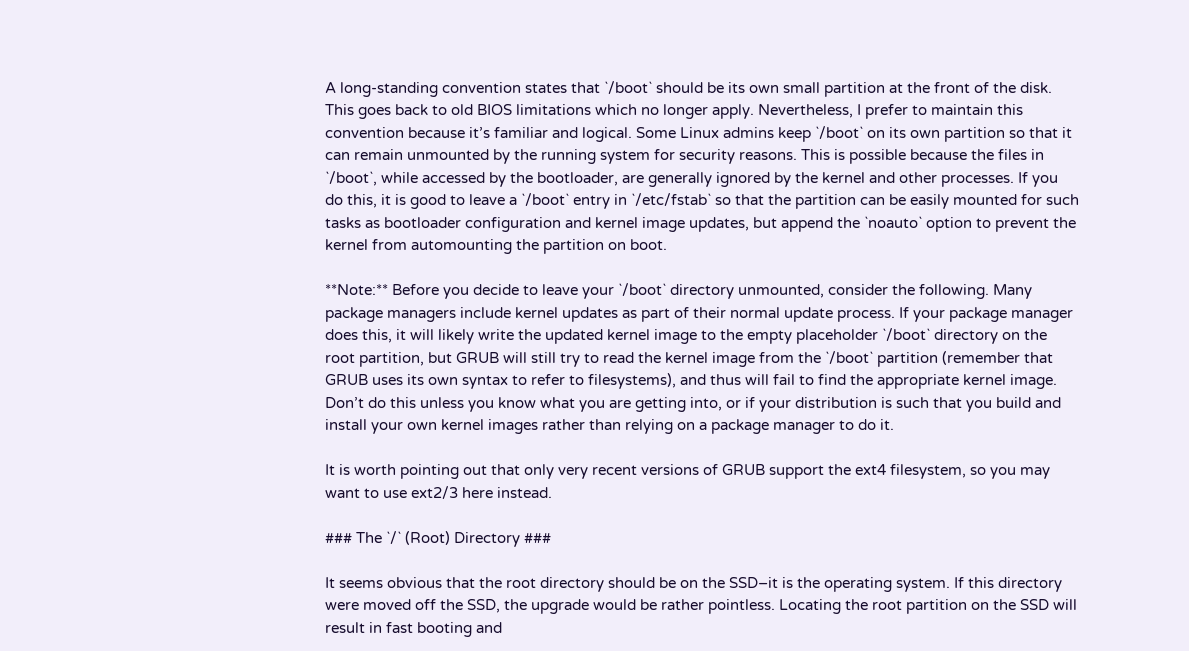A long-standing convention states that `/boot` should be its own small partition at the front of the disk. This goes back to old BIOS limitations which no longer apply. Nevertheless, I prefer to maintain this convention because it’s familiar and logical. Some Linux admins keep `/boot` on its own partition so that it can remain unmounted by the running system for security reasons. This is possible because the files in `/boot`, while accessed by the bootloader, are generally ignored by the kernel and other processes. If you do this, it is good to leave a `/boot` entry in `/etc/fstab` so that the partition can be easily mounted for such tasks as bootloader configuration and kernel image updates, but append the `noauto` option to prevent the kernel from automounting the partition on boot.

**Note:** Before you decide to leave your `/boot` directory unmounted, consider the following. Many package managers include kernel updates as part of their normal update process. If your package manager does this, it will likely write the updated kernel image to the empty placeholder `/boot` directory on the root partition, but GRUB will still try to read the kernel image from the `/boot` partition (remember that GRUB uses its own syntax to refer to filesystems), and thus will fail to find the appropriate kernel image. Don’t do this unless you know what you are getting into, or if your distribution is such that you build and install your own kernel images rather than relying on a package manager to do it.

It is worth pointing out that only very recent versions of GRUB support the ext4 filesystem, so you may want to use ext2/3 here instead.

### The `/` (Root) Directory ###

It seems obvious that the root directory should be on the SSD–it is the operating system. If this directory were moved off the SSD, the upgrade would be rather pointless. Locating the root partition on the SSD will result in fast booting and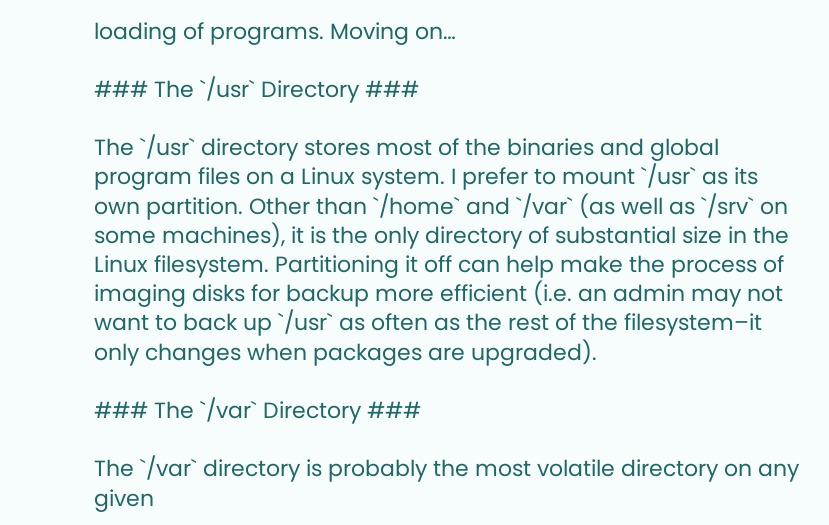loading of programs. Moving on…

### The `/usr` Directory ###

The `/usr` directory stores most of the binaries and global program files on a Linux system. I prefer to mount `/usr` as its own partition. Other than `/home` and `/var` (as well as `/srv` on some machines), it is the only directory of substantial size in the Linux filesystem. Partitioning it off can help make the process of imaging disks for backup more efficient (i.e. an admin may not want to back up `/usr` as often as the rest of the filesystem–it only changes when packages are upgraded).

### The `/var` Directory ###

The `/var` directory is probably the most volatile directory on any given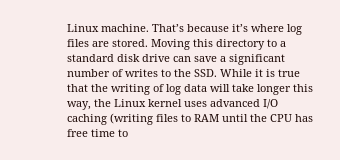Linux machine. That’s because it’s where log files are stored. Moving this directory to a standard disk drive can save a significant number of writes to the SSD. While it is true that the writing of log data will take longer this way, the Linux kernel uses advanced I/O caching (writing files to RAM until the CPU has free time to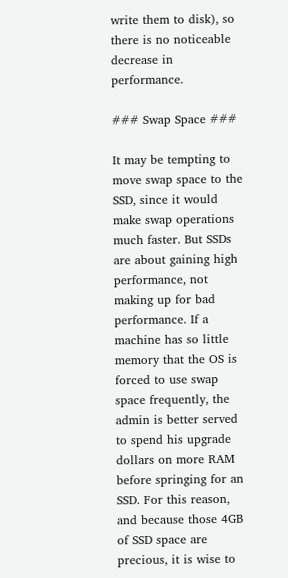write them to disk), so there is no noticeable decrease in performance.

### Swap Space ###

It may be tempting to move swap space to the SSD, since it would make swap operations much faster. But SSDs are about gaining high performance, not making up for bad performance. If a machine has so little memory that the OS is forced to use swap space frequently, the admin is better served to spend his upgrade dollars on more RAM before springing for an SSD. For this reason, and because those 4GB of SSD space are precious, it is wise to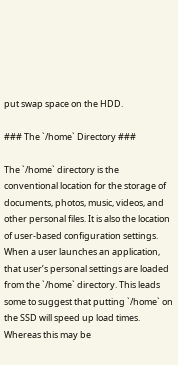put swap space on the HDD.

### The `/home` Directory ###

The `/home` directory is the conventional location for the storage of documents, photos, music, videos, and other personal files. It is also the location of user-based configuration settings. When a user launches an application, that user’s personal settings are loaded from the `/home` directory. This leads some to suggest that putting `/home` on the SSD will speed up load times. Whereas this may be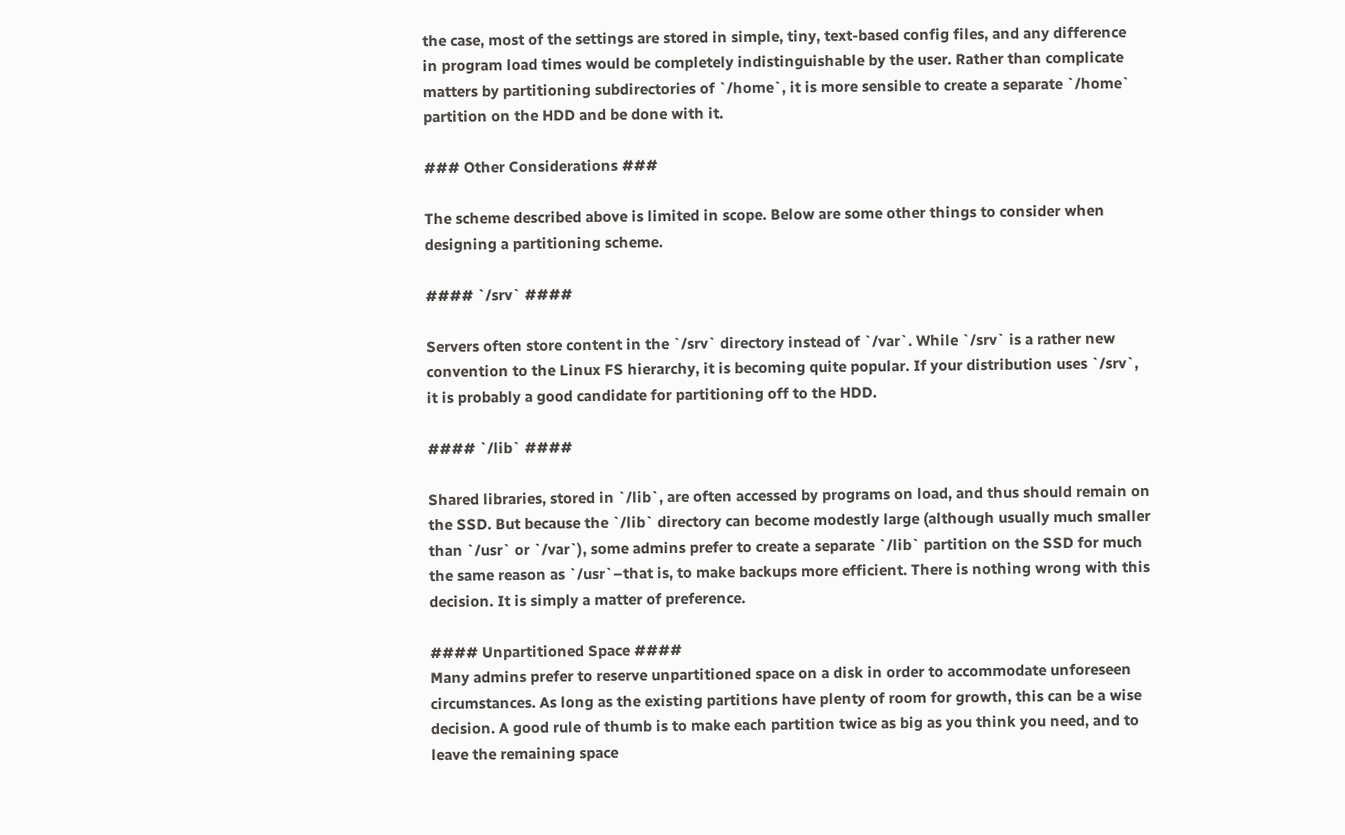the case, most of the settings are stored in simple, tiny, text-based config files, and any difference in program load times would be completely indistinguishable by the user. Rather than complicate matters by partitioning subdirectories of `/home`, it is more sensible to create a separate `/home` partition on the HDD and be done with it.

### Other Considerations ###

The scheme described above is limited in scope. Below are some other things to consider when designing a partitioning scheme.

#### `/srv` ####

Servers often store content in the `/srv` directory instead of `/var`. While `/srv` is a rather new convention to the Linux FS hierarchy, it is becoming quite popular. If your distribution uses `/srv`, it is probably a good candidate for partitioning off to the HDD.

#### `/lib` ####

Shared libraries, stored in `/lib`, are often accessed by programs on load, and thus should remain on the SSD. But because the `/lib` directory can become modestly large (although usually much smaller than `/usr` or `/var`), some admins prefer to create a separate `/lib` partition on the SSD for much the same reason as `/usr`–that is, to make backups more efficient. There is nothing wrong with this decision. It is simply a matter of preference.

#### Unpartitioned Space ####
Many admins prefer to reserve unpartitioned space on a disk in order to accommodate unforeseen circumstances. As long as the existing partitions have plenty of room for growth, this can be a wise decision. A good rule of thumb is to make each partition twice as big as you think you need, and to leave the remaining space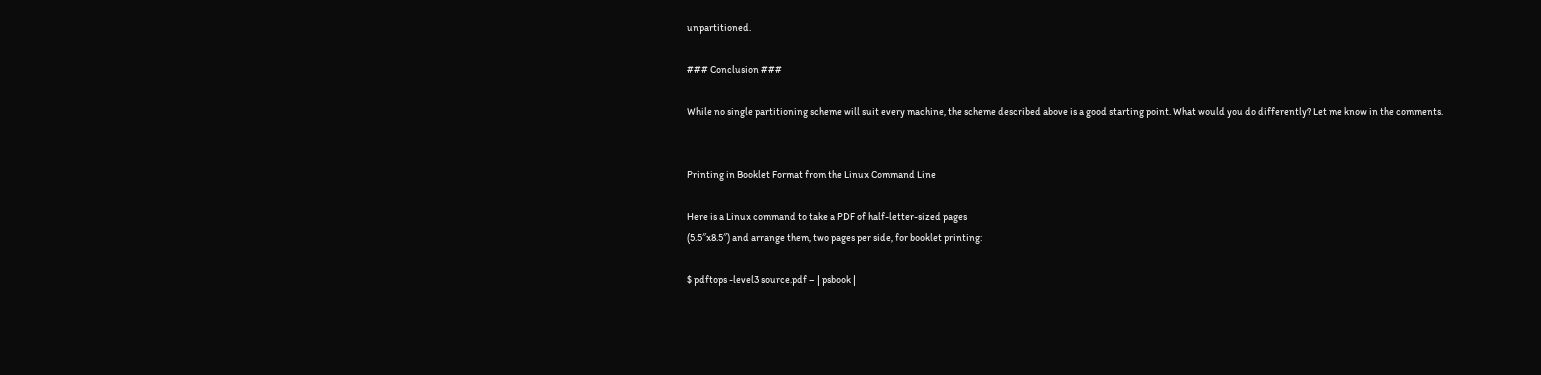unpartitioned.

### Conclusion ###

While no single partitioning scheme will suit every machine, the scheme described above is a good starting point. What would you do differently? Let me know in the comments.


Printing in Booklet Format from the Linux Command Line

Here is a Linux command to take a PDF of half-letter-sized pages
(5.5″x8.5″) and arrange them, two pages per side, for booklet printing:

$ pdftops -level3 source.pdf – | psbook |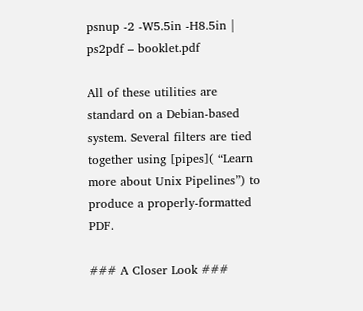psnup -2 -W5.5in -H8.5in | ps2pdf – booklet.pdf

All of these utilities are standard on a Debian-based system. Several filters are tied together using [pipes]( “Learn more about Unix Pipelines”) to produce a properly-formatted PDF.

### A Closer Look ###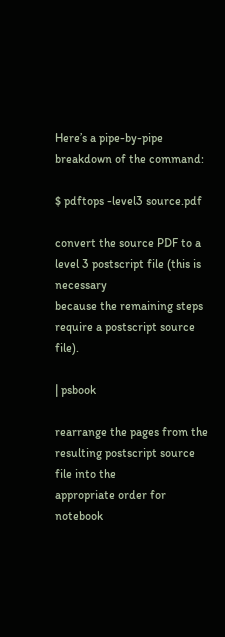Here’s a pipe-by-pipe breakdown of the command:

$ pdftops -level3 source.pdf

convert the source PDF to a level 3 postscript file (this is necessary
because the remaining steps require a postscript source file).

| psbook

rearrange the pages from the resulting postscript source file into the
appropriate order for notebook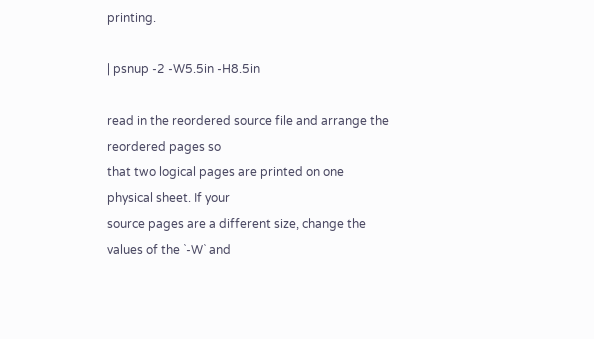printing.

| psnup -2 -W5.5in -H8.5in

read in the reordered source file and arrange the reordered pages so
that two logical pages are printed on one physical sheet. If your
source pages are a different size, change the values of the `-W` and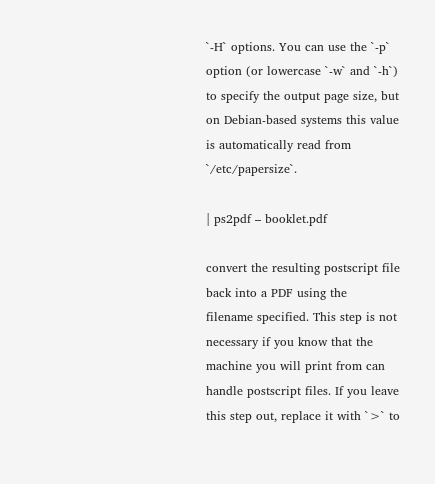`-H` options. You can use the `-p` option (or lowercase `-w` and `-h`)
to specify the output page size, but on Debian-based systems this value
is automatically read from `/etc/papersize`.

| ps2pdf – booklet.pdf

convert the resulting postscript file back into a PDF using the
filename specified. This step is not necessary if you know that the
machine you will print from can handle postscript files. If you leave
this step out, replace it with `>` to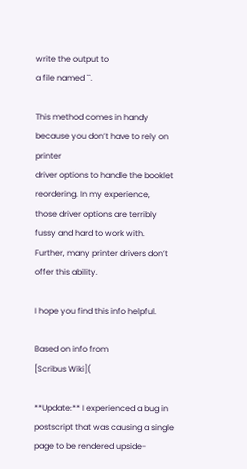write the output to
a file named ``.

This method comes in handy because you don’t have to rely on printer
driver options to handle the booklet reordering. In my experience,
those driver options are terribly fussy and hard to work with.
Further, many printer drivers don’t offer this ability.

I hope you find this info helpful.

Based on info from
[Scribus Wiki](

**Update:** I experienced a bug in postscript that was causing a single
page to be rendered upside-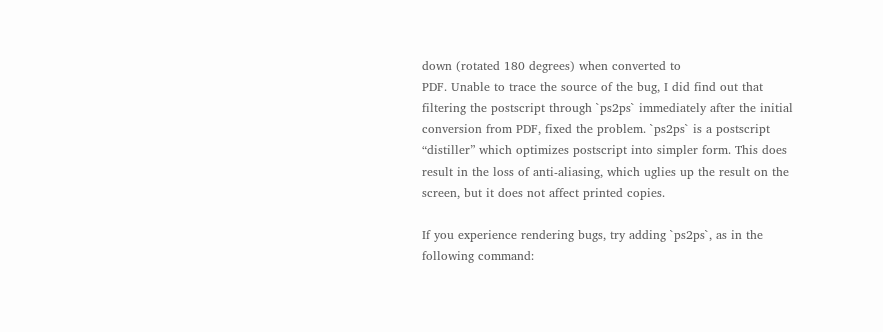down (rotated 180 degrees) when converted to
PDF. Unable to trace the source of the bug, I did find out that
filtering the postscript through `ps2ps` immediately after the initial
conversion from PDF, fixed the problem. `ps2ps` is a postscript
“distiller” which optimizes postscript into simpler form. This does
result in the loss of anti-aliasing, which uglies up the result on the
screen, but it does not affect printed copies.

If you experience rendering bugs, try adding `ps2ps`, as in the
following command: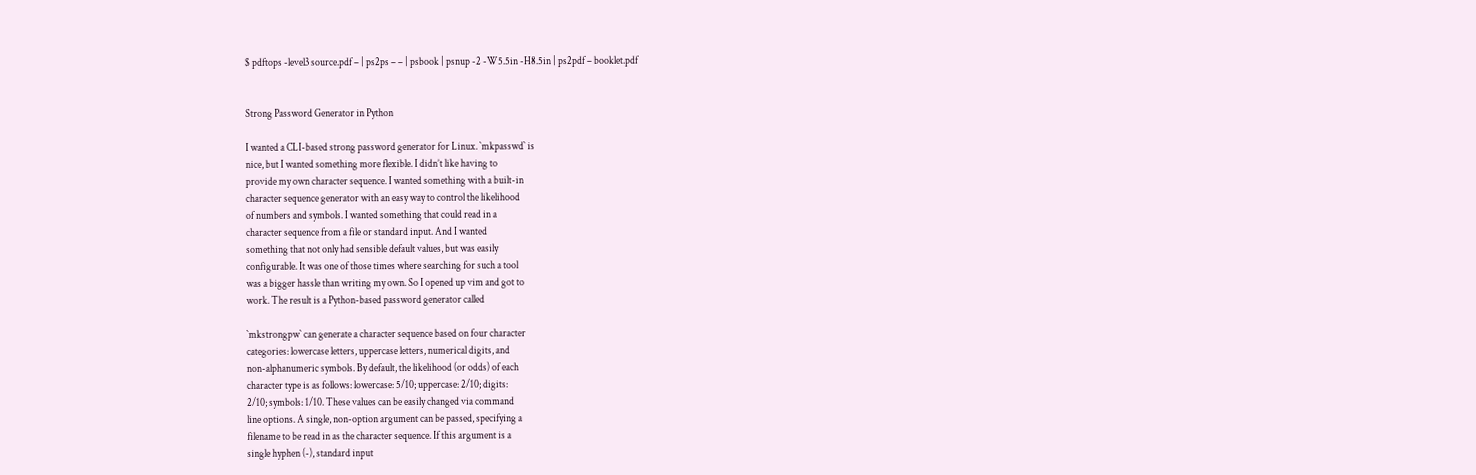$ pdftops -level3 source.pdf – | ps2ps – – | psbook | psnup -2 -W5.5in -H8.5in | ps2pdf – booklet.pdf


Strong Password Generator in Python

I wanted a CLI-based strong password generator for Linux. `mkpasswd` is
nice, but I wanted something more flexible. I didn’t like having to
provide my own character sequence. I wanted something with a built-in
character sequence generator with an easy way to control the likelihood
of numbers and symbols. I wanted something that could read in a
character sequence from a file or standard input. And I wanted
something that not only had sensible default values, but was easily
configurable. It was one of those times where searching for such a tool
was a bigger hassle than writing my own. So I opened up vim and got to
work. The result is a Python-based password generator called

`mkstrongpw` can generate a character sequence based on four character
categories: lowercase letters, uppercase letters, numerical digits, and
non-alphanumeric symbols. By default, the likelihood (or odds) of each
character type is as follows: lowercase: 5/10; uppercase: 2/10; digits:
2/10; symbols: 1/10. These values can be easily changed via command
line options. A single, non-option argument can be passed, specifying a
filename to be read in as the character sequence. If this argument is a
single hyphen (-), standard input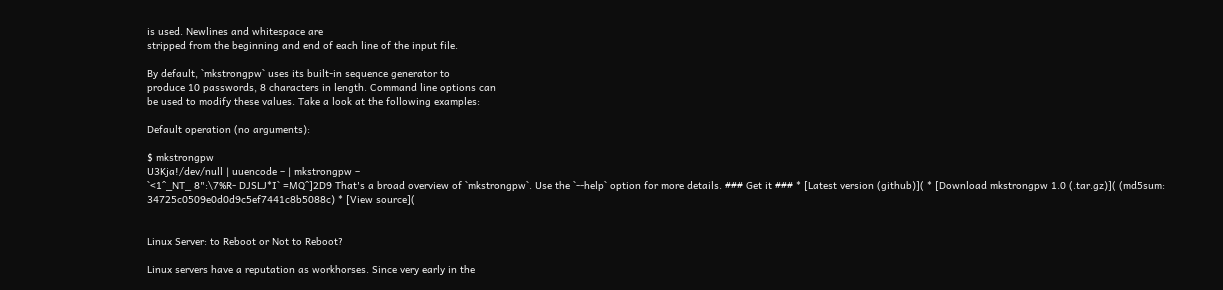is used. Newlines and whitespace are
stripped from the beginning and end of each line of the input file.

By default, `mkstrongpw` uses its built-in sequence generator to
produce 10 passwords, 8 characters in length. Command line options can
be used to modify these values. Take a look at the following examples:

Default operation (no arguments):

$ mkstrongpw
U3Kja!/dev/null | uuencode – | mkstrongpw –
`<1^_NT_ 8":\7%R- DJSLJ*I` =MQ^]2D9 That's a broad overview of `mkstrongpw`. Use the `--help` option for more details. ### Get it ### * [Latest version (github)]( * [Download mkstrongpw 1.0 (.tar.gz)]( (md5sum: 34725c0509e0d0d9c5ef7441c8b5088c) * [View source](


Linux Server: to Reboot or Not to Reboot?

Linux servers have a reputation as workhorses. Since very early in the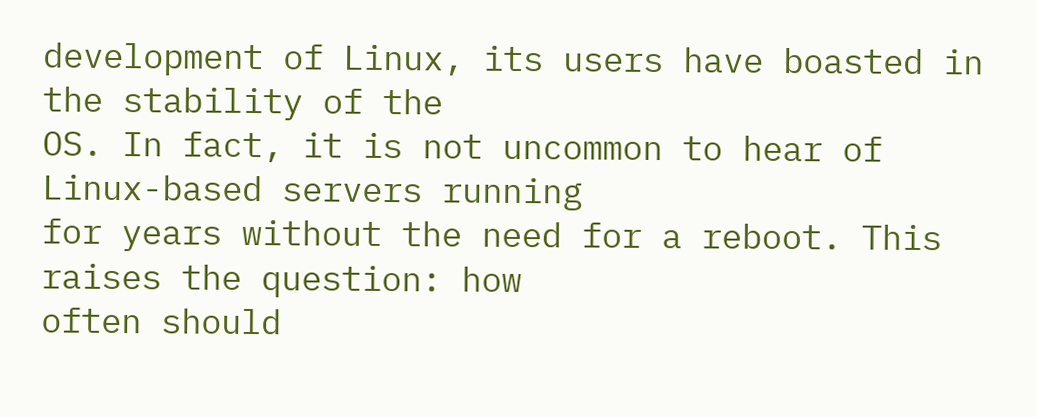development of Linux, its users have boasted in the stability of the
OS. In fact, it is not uncommon to hear of Linux-based servers running
for years without the need for a reboot. This raises the question: how
often should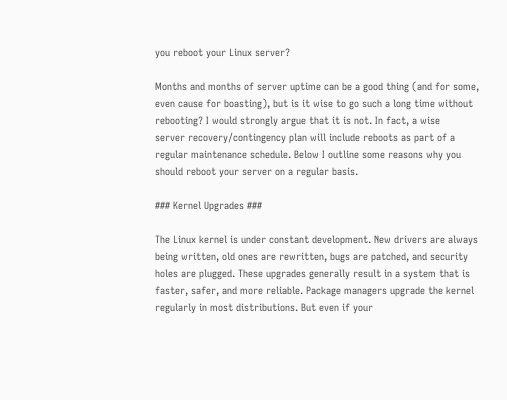you reboot your Linux server?

Months and months of server uptime can be a good thing (and for some,
even cause for boasting), but is it wise to go such a long time without
rebooting? I would strongly argue that it is not. In fact, a wise
server recovery/contingency plan will include reboots as part of a
regular maintenance schedule. Below I outline some reasons why you
should reboot your server on a regular basis.

### Kernel Upgrades ###

The Linux kernel is under constant development. New drivers are always
being written, old ones are rewritten, bugs are patched, and security
holes are plugged. These upgrades generally result in a system that is
faster, safer, and more reliable. Package managers upgrade the kernel
regularly in most distributions. But even if your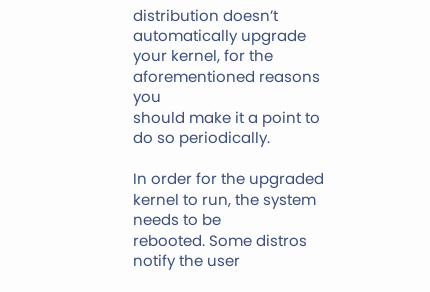distribution doesn’t
automatically upgrade your kernel, for the aforementioned reasons you
should make it a point to do so periodically.

In order for the upgraded kernel to run, the system needs to be
rebooted. Some distros notify the user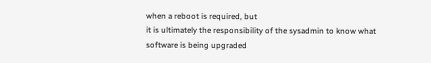when a reboot is required, but
it is ultimately the responsibility of the sysadmin to know what
software is being upgraded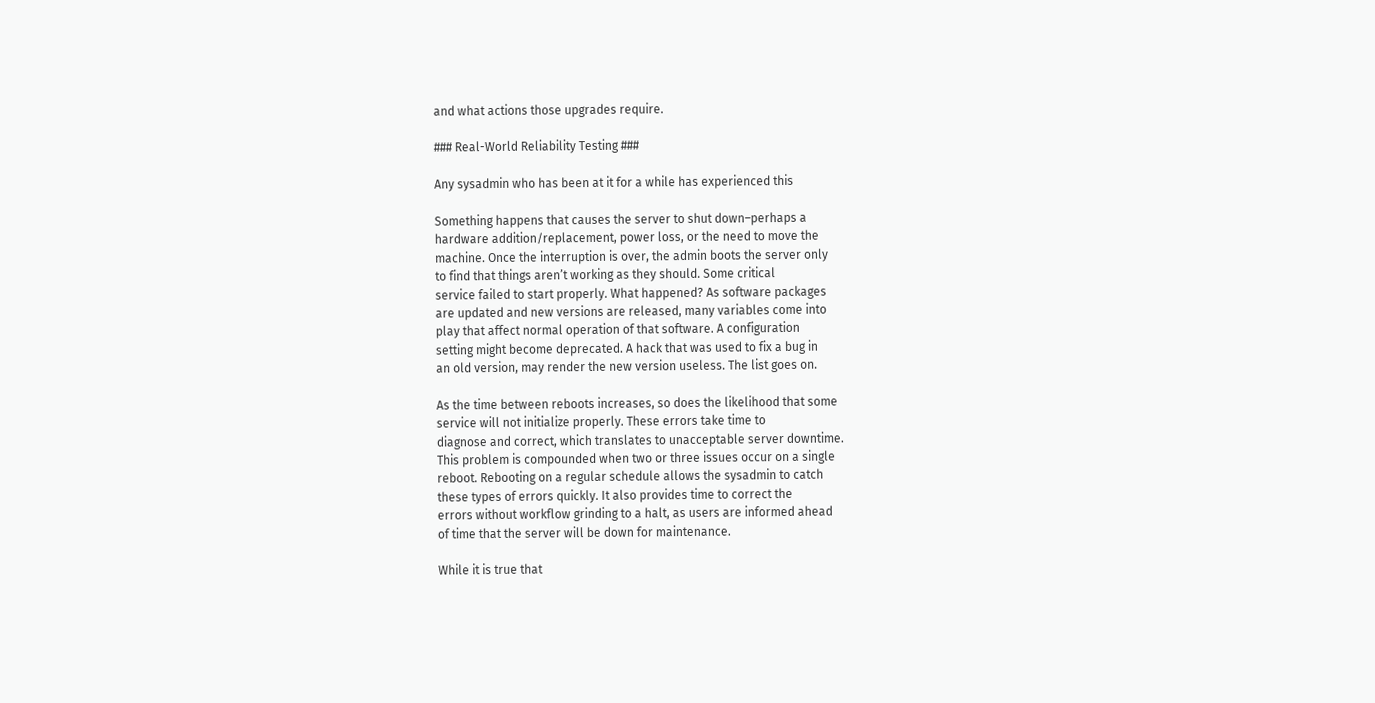and what actions those upgrades require.

### Real-World Reliability Testing ###

Any sysadmin who has been at it for a while has experienced this

Something happens that causes the server to shut down–perhaps a
hardware addition/replacement, power loss, or the need to move the
machine. Once the interruption is over, the admin boots the server only
to find that things aren’t working as they should. Some critical
service failed to start properly. What happened? As software packages
are updated and new versions are released, many variables come into
play that affect normal operation of that software. A configuration
setting might become deprecated. A hack that was used to fix a bug in
an old version, may render the new version useless. The list goes on.

As the time between reboots increases, so does the likelihood that some
service will not initialize properly. These errors take time to
diagnose and correct, which translates to unacceptable server downtime.
This problem is compounded when two or three issues occur on a single
reboot. Rebooting on a regular schedule allows the sysadmin to catch
these types of errors quickly. It also provides time to correct the
errors without workflow grinding to a halt, as users are informed ahead
of time that the server will be down for maintenance.

While it is true that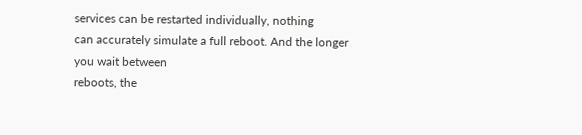services can be restarted individually, nothing
can accurately simulate a full reboot. And the longer you wait between
reboots, the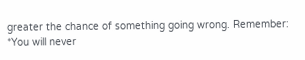greater the chance of something going wrong. Remember:
*You will never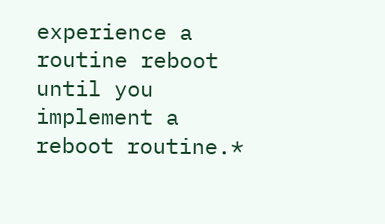experience a routine reboot until you implement a
reboot routine.*